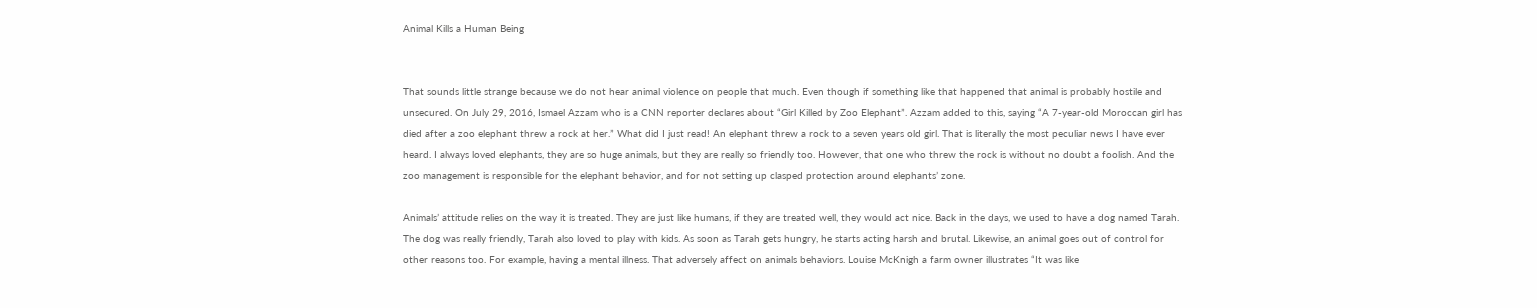Animal Kills a Human Being


That sounds little strange because we do not hear animal violence on people that much. Even though if something like that happened that animal is probably hostile and unsecured. On July 29, 2016, Ismael Azzam who is a CNN reporter declares about “Girl Killed by Zoo Elephant”. Azzam added to this, saying “A 7-year-old Moroccan girl has died after a zoo elephant threw a rock at her.” What did I just read! An elephant threw a rock to a seven years old girl. That is literally the most peculiar news I have ever heard. I always loved elephants, they are so huge animals, but they are really so friendly too. However, that one who threw the rock is without no doubt a foolish. And the zoo management is responsible for the elephant behavior, and for not setting up clasped protection around elephants’ zone.

Animals’ attitude relies on the way it is treated. They are just like humans, if they are treated well, they would act nice. Back in the days, we used to have a dog named Tarah. The dog was really friendly, Tarah also loved to play with kids. As soon as Tarah gets hungry, he starts acting harsh and brutal. Likewise, an animal goes out of control for other reasons too. For example, having a mental illness. That adversely affect on animals behaviors. Louise McKnigh a farm owner illustrates “It was like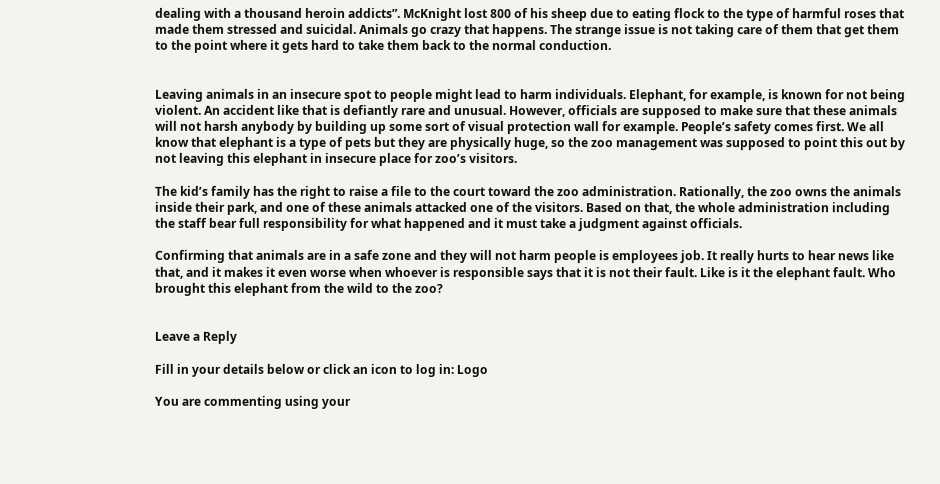dealing with a thousand heroin addicts”. McKnight lost 800 of his sheep due to eating flock to the type of harmful roses that made them stressed and suicidal. Animals go crazy that happens. The strange issue is not taking care of them that get them to the point where it gets hard to take them back to the normal conduction.


Leaving animals in an insecure spot to people might lead to harm individuals. Elephant, for example, is known for not being violent. An accident like that is defiantly rare and unusual. However, officials are supposed to make sure that these animals will not harsh anybody by building up some sort of visual protection wall for example. People’s safety comes first. We all know that elephant is a type of pets but they are physically huge, so the zoo management was supposed to point this out by not leaving this elephant in insecure place for zoo’s visitors.

The kid’s family has the right to raise a file to the court toward the zoo administration. Rationally, the zoo owns the animals inside their park, and one of these animals attacked one of the visitors. Based on that, the whole administration including the staff bear full responsibility for what happened and it must take a judgment against officials.

Confirming that animals are in a safe zone and they will not harm people is employees job. It really hurts to hear news like that, and it makes it even worse when whoever is responsible says that it is not their fault. Like is it the elephant fault. Who brought this elephant from the wild to the zoo?


Leave a Reply

Fill in your details below or click an icon to log in: Logo

You are commenting using your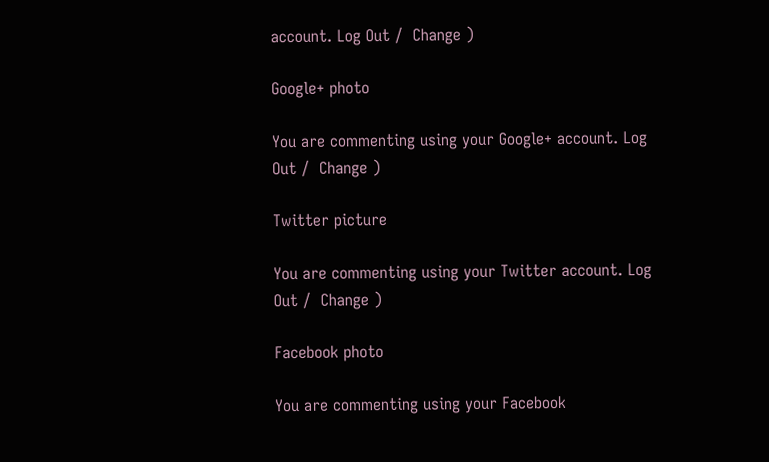account. Log Out /  Change )

Google+ photo

You are commenting using your Google+ account. Log Out /  Change )

Twitter picture

You are commenting using your Twitter account. Log Out /  Change )

Facebook photo

You are commenting using your Facebook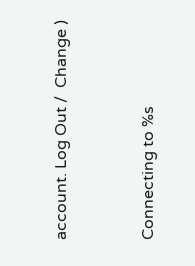account. Log Out /  Change )


Connecting to %s